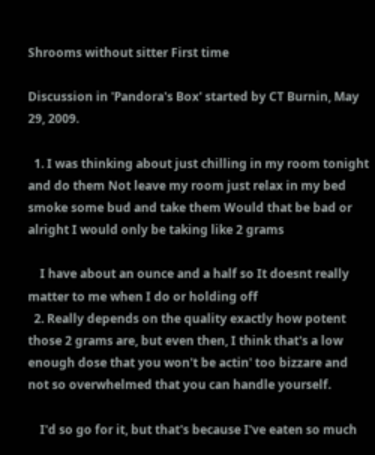Shrooms without sitter First time

Discussion in 'Pandora's Box' started by CT Burnin, May 29, 2009.

  1. I was thinking about just chilling in my room tonight and do them Not leave my room just relax in my bed smoke some bud and take them Would that be bad or alright I would only be taking like 2 grams

    I have about an ounce and a half so It doesnt really matter to me when I do or holding off
  2. Really depends on the quality exactly how potent those 2 grams are, but even then, I think that's a low enough dose that you won't be actin' too bizzare and not so overwhelmed that you can handle yourself.

    I'd so go for it, but that's because I've eaten so much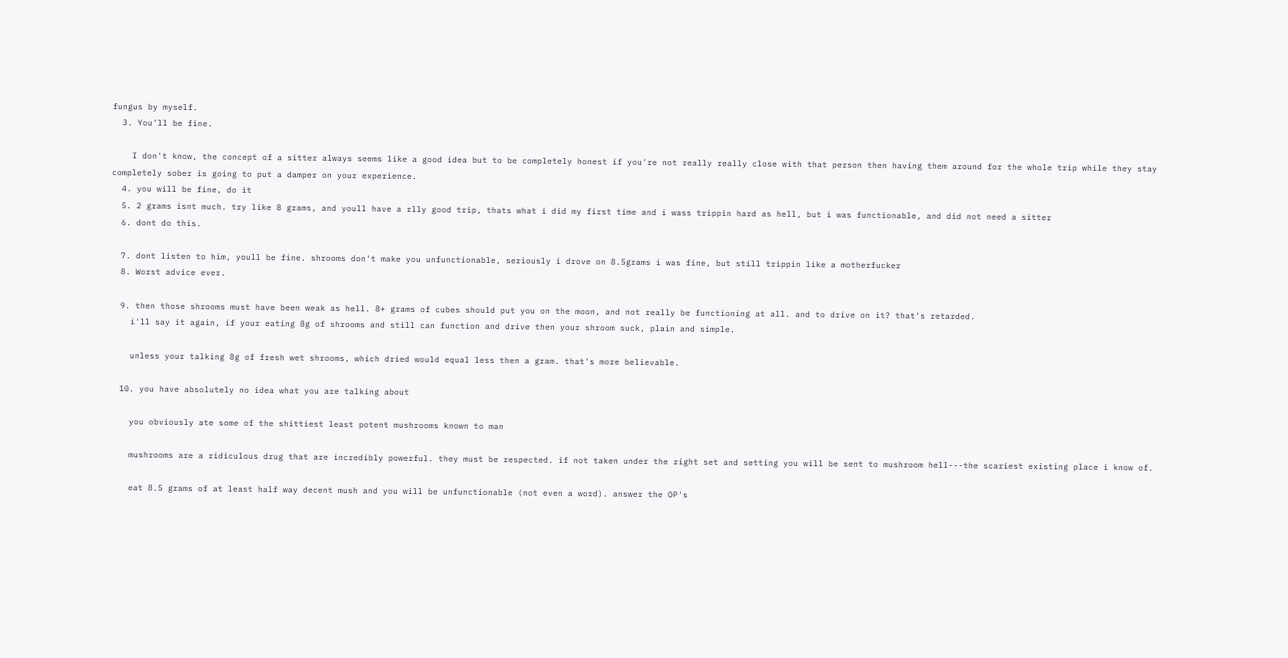fungus by myself.
  3. You'll be fine.

    I don't know, the concept of a sitter always seems like a good idea but to be completely honest if you're not really really close with that person then having them around for the whole trip while they stay completely sober is going to put a damper on your experience.
  4. you will be fine, do it
  5. 2 grams isnt much. try like 8 grams, and youll have a rlly good trip, thats what i did my first time and i wass trippin hard as hell, but i was functionable, and did not need a sitter
  6. dont do this.

  7. dont listen to him, youll be fine. shrooms don't make you unfunctionable, seriously i drove on 8.5grams i was fine, but still trippin like a motherfucker
  8. Worst advice ever.

  9. then those shrooms must have been weak as hell. 8+ grams of cubes should put you on the moon, and not really be functioning at all. and to drive on it? that's retarded.
    i'll say it again, if your eating 8g of shrooms and still can function and drive then your shroom suck, plain and simple.

    unless your talking 8g of fresh wet shrooms, which dried would equal less then a gram. that's more believable.

  10. you have absolutely no idea what you are talking about

    you obviously ate some of the shittiest least potent mushrooms known to man

    mushrooms are a ridiculous drug that are incredibly powerful. they must be respected. if not taken under the right set and setting you will be sent to mushroom hell---the scariest existing place i know of.

    eat 8.5 grams of at least half way decent mush and you will be unfunctionable (not even a word). answer the OP's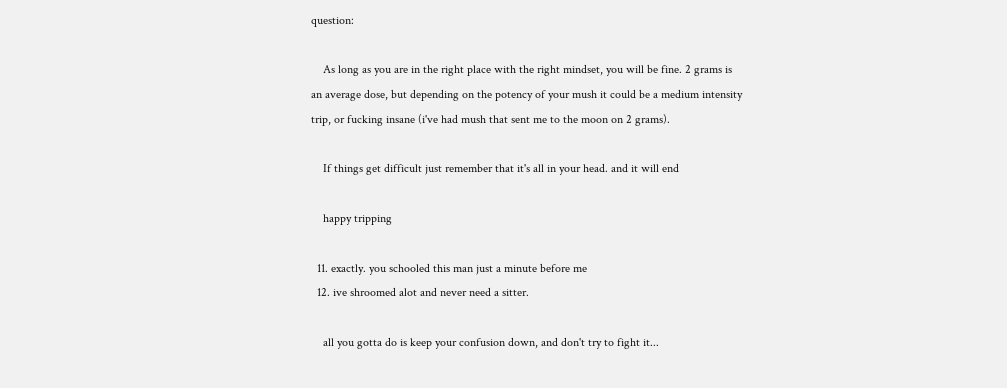question:

    As long as you are in the right place with the right mindset, you will be fine. 2 grams is an average dose, but depending on the potency of your mush it could be a medium intensity trip, or fucking insane (i've had mush that sent me to the moon on 2 grams).

    If things get difficult just remember that it's all in your head. and it will end

    happy tripping

  11. exactly. you schooled this man just a minute before me
  12. ive shroomed alot and never need a sitter.

    all you gotta do is keep your confusion down, and don't try to fight it...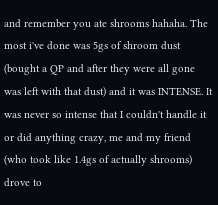and remember you ate shrooms hahaha. The most i've done was 5gs of shroom dust (bought a QP and after they were all gone was left with that dust) and it was INTENSE. It was never so intense that I couldn't handle it or did anything crazy, me and my friend (who took like 1.4gs of actually shrooms) drove to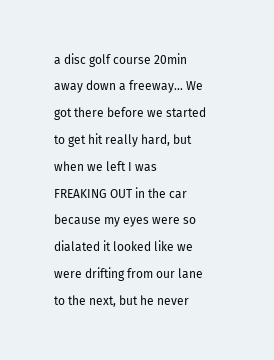a disc golf course 20min away down a freeway... We got there before we started to get hit really hard, but when we left I was FREAKING OUT in the car because my eyes were so dialated it looked like we were drifting from our lane to the next, but he never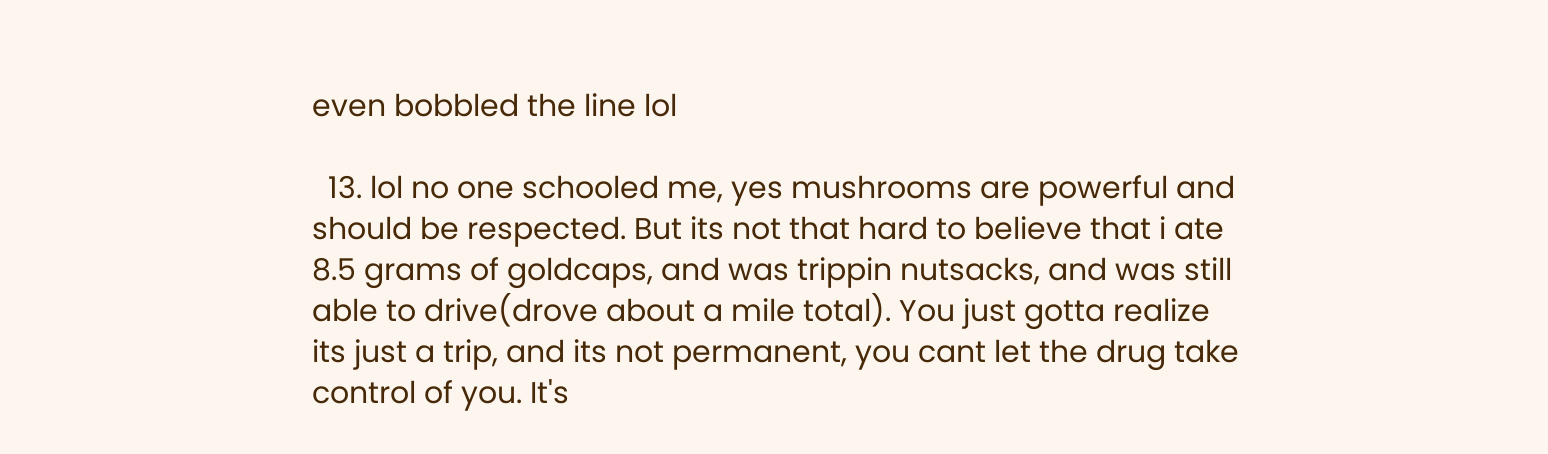even bobbled the line lol

  13. lol no one schooled me, yes mushrooms are powerful and should be respected. But its not that hard to believe that i ate 8.5 grams of goldcaps, and was trippin nutsacks, and was still able to drive(drove about a mile total). You just gotta realize its just a trip, and its not permanent, you cant let the drug take control of you. It's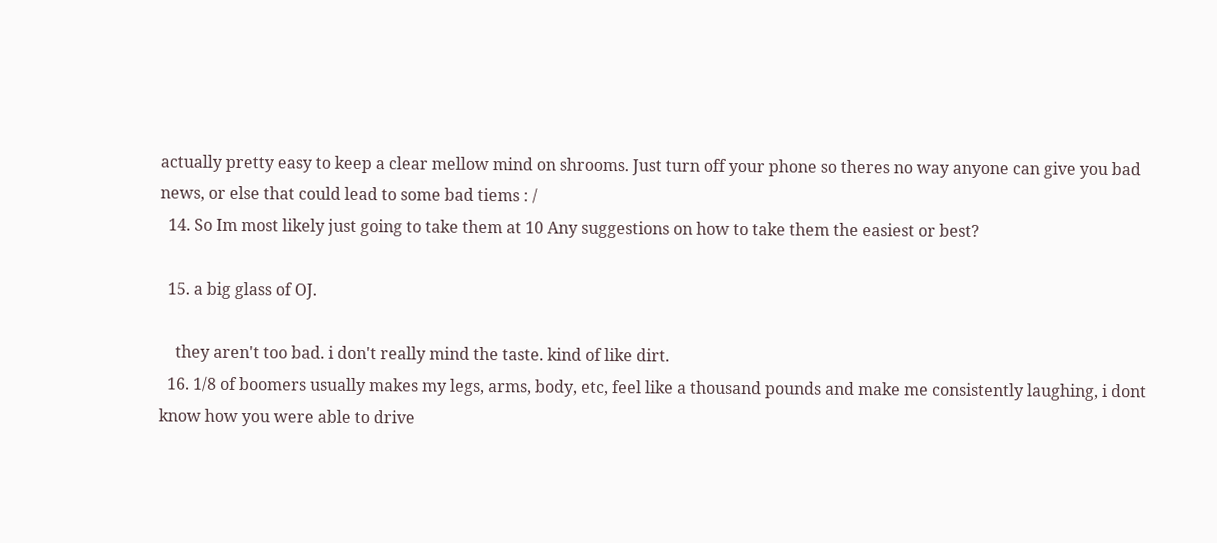actually pretty easy to keep a clear mellow mind on shrooms. Just turn off your phone so theres no way anyone can give you bad news, or else that could lead to some bad tiems : /
  14. So Im most likely just going to take them at 10 Any suggestions on how to take them the easiest or best?

  15. a big glass of OJ.

    they aren't too bad. i don't really mind the taste. kind of like dirt.
  16. 1/8 of boomers usually makes my legs, arms, body, etc, feel like a thousand pounds and make me consistently laughing, i dont know how you were able to drive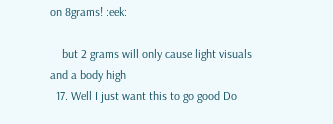on 8grams! :eek:

    but 2 grams will only cause light visuals and a body high
  17. Well I just want this to go good Do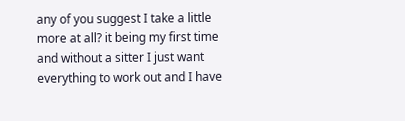any of you suggest I take a little more at all? it being my first time and without a sitter I just want everything to work out and I have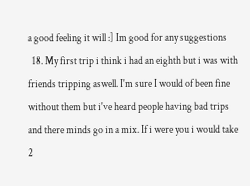a good feeling it will :] Im good for any suggestions
  18. My first trip i think i had an eighth but i was with friends tripping aswell. I'm sure I would of been fine without them but i've heard people having bad trips and there minds go in a mix. If i were you i would take 2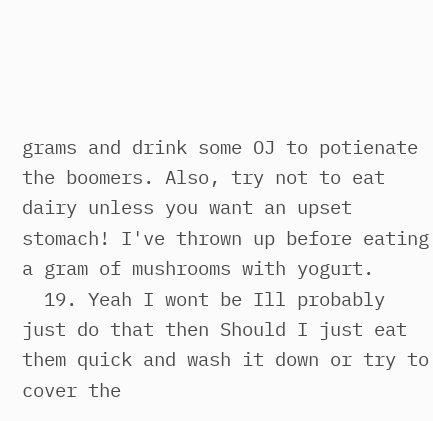grams and drink some OJ to potienate the boomers. Also, try not to eat dairy unless you want an upset stomach! I've thrown up before eating a gram of mushrooms with yogurt.
  19. Yeah I wont be Ill probably just do that then Should I just eat them quick and wash it down or try to cover the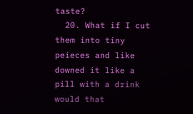taste?
  20. What if I cut them into tiny peieces and like downed it like a pill with a drink would that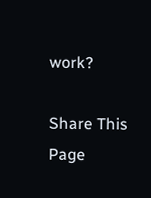work?

Share This Page